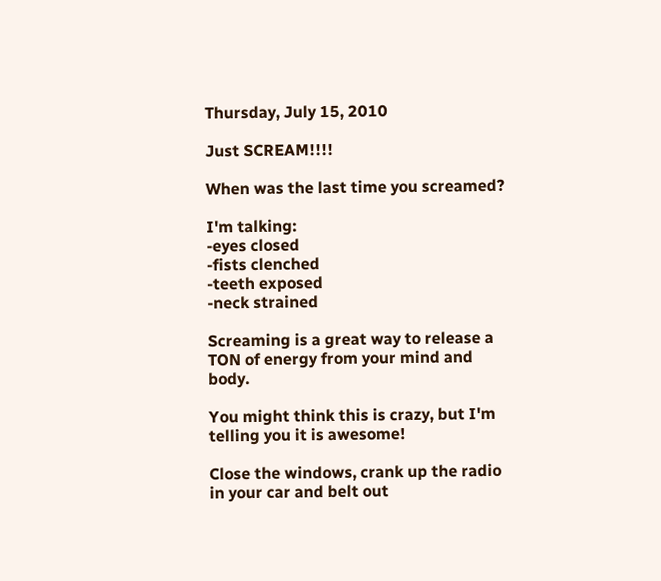Thursday, July 15, 2010

Just SCREAM!!!!

When was the last time you screamed?

I'm talking:
-eyes closed
-fists clenched
-teeth exposed
-neck strained

Screaming is a great way to release a TON of energy from your mind and body.

You might think this is crazy, but I'm telling you it is awesome!

Close the windows, crank up the radio in your car and belt out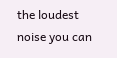the loudest noise you can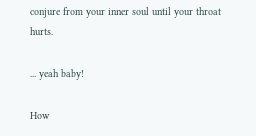conjure from your inner soul until your throat hurts.

... yeah baby!

How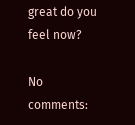great do you feel now?

No comments: